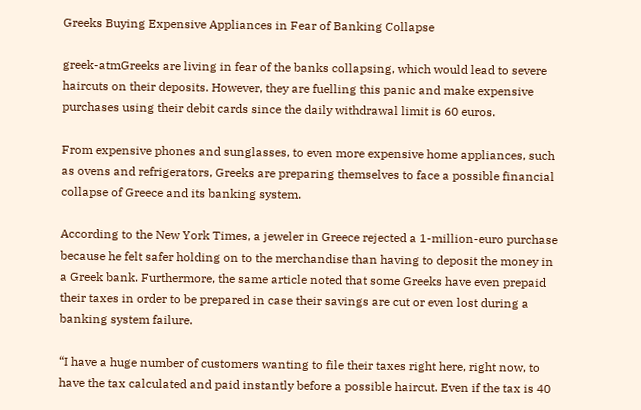Greeks Buying Expensive Appliances in Fear of Banking Collapse

greek-atmGreeks are living in fear of the banks collapsing, which would lead to severe haircuts on their deposits. However, they are fuelling this panic and make expensive purchases using their debit cards since the daily withdrawal limit is 60 euros.

From expensive phones and sunglasses, to even more expensive home appliances, such as ovens and refrigerators, Greeks are preparing themselves to face a possible financial collapse of Greece and its banking system.

According to the New York Times, a jeweler in Greece rejected a 1-million-euro purchase because he felt safer holding on to the merchandise than having to deposit the money in a Greek bank. Furthermore, the same article noted that some Greeks have even prepaid their taxes in order to be prepared in case their savings are cut or even lost during a banking system failure.

“I have a huge number of customers wanting to file their taxes right here, right now, to have the tax calculated and paid instantly before a possible haircut. Even if the tax is 40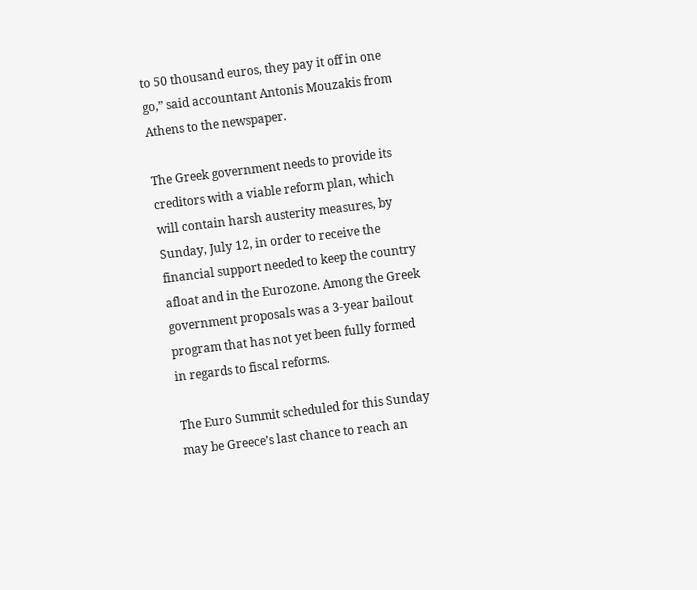to 50 thousand euros, they pay it off in one go,” said accountant Antonis Mouzakis from Athens to the newspaper.

The Greek government needs to provide its creditors with a viable reform plan, which will contain harsh austerity measures, by Sunday, July 12, in order to receive the financial support needed to keep the country afloat and in the Eurozone. Among the Greek government proposals was a 3-year bailout program that has not yet been fully formed in regards to fiscal reforms.

The Euro Summit scheduled for this Sunday may be Greece’s last chance to reach an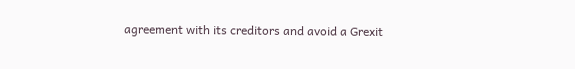agreement with its creditors and avoid a Grexit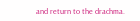and return to the drachma.